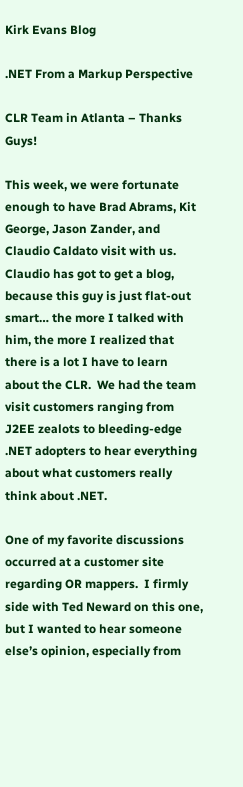Kirk Evans Blog

.NET From a Markup Perspective

CLR Team in Atlanta – Thanks Guys!

This week, we were fortunate enough to have Brad Abrams, Kit George, Jason Zander, and Claudio Caldato visit with us.  Claudio has got to get a blog, because this guy is just flat-out smart… the more I talked with him, the more I realized that there is a lot I have to learn about the CLR.  We had the team visit customers ranging from J2EE zealots to bleeding-edge .NET adopters to hear everything about what customers really think about .NET.

One of my favorite discussions occurred at a customer site regarding OR mappers.  I firmly side with Ted Neward on this one, but I wanted to hear someone else’s opinion, especially from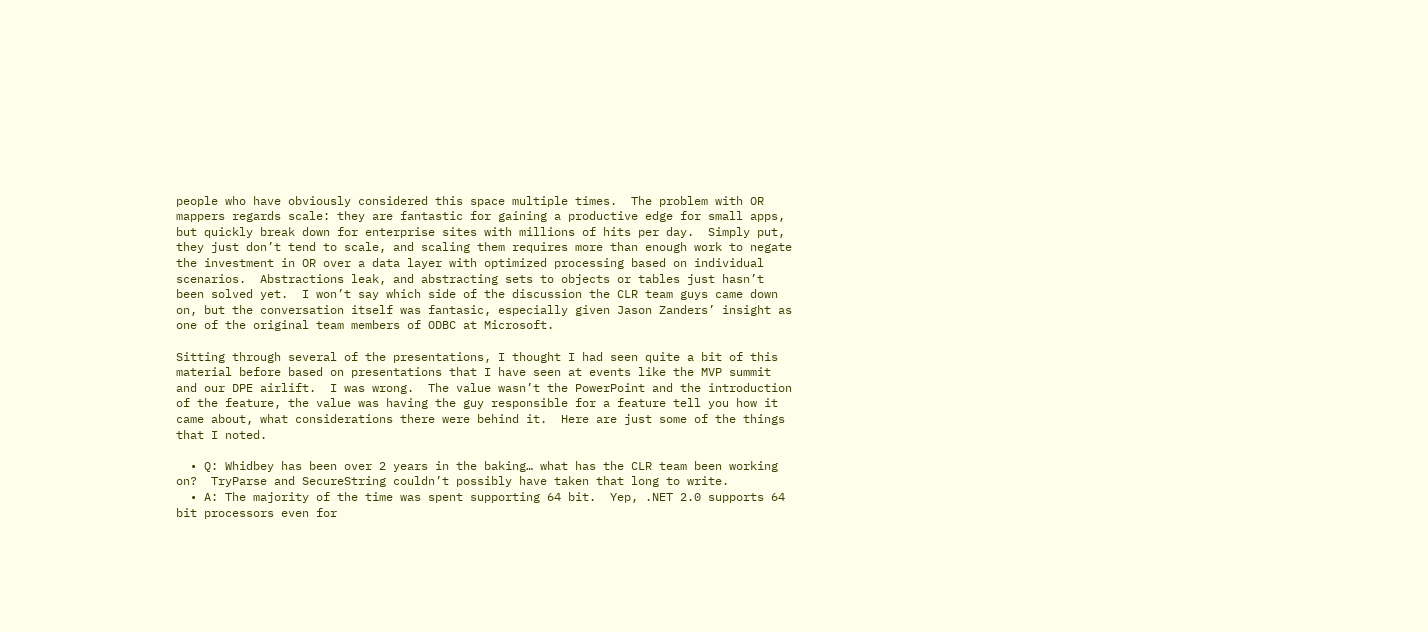people who have obviously considered this space multiple times.  The problem with OR mappers regards scale: they are fantastic for gaining a productive edge for small apps, but quickly break down for enterprise sites with millions of hits per day.  Simply put, they just don’t tend to scale, and scaling them requires more than enough work to negate the investment in OR over a data layer with optimized processing based on individual scenarios.  Abstractions leak, and abstracting sets to objects or tables just hasn’t been solved yet.  I won’t say which side of the discussion the CLR team guys came down on, but the conversation itself was fantasic, especially given Jason Zanders’ insight as one of the original team members of ODBC at Microsoft.

Sitting through several of the presentations, I thought I had seen quite a bit of this material before based on presentations that I have seen at events like the MVP summit and our DPE airlift.  I was wrong.  The value wasn’t the PowerPoint and the introduction of the feature, the value was having the guy responsible for a feature tell you how it came about, what considerations there were behind it.  Here are just some of the things that I noted.

  • Q: Whidbey has been over 2 years in the baking… what has the CLR team been working on?  TryParse and SecureString couldn’t possibly have taken that long to write.
  • A: The majority of the time was spent supporting 64 bit.  Yep, .NET 2.0 supports 64 bit processors even for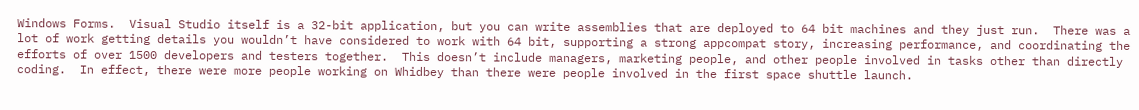Windows Forms.  Visual Studio itself is a 32-bit application, but you can write assemblies that are deployed to 64 bit machines and they just run.  There was a lot of work getting details you wouldn’t have considered to work with 64 bit, supporting a strong appcompat story, increasing performance, and coordinating the efforts of over 1500 developers and testers together.  This doesn’t include managers, marketing people, and other people involved in tasks other than directly coding.  In effect, there were more people working on Whidbey than there were people involved in the first space shuttle launch.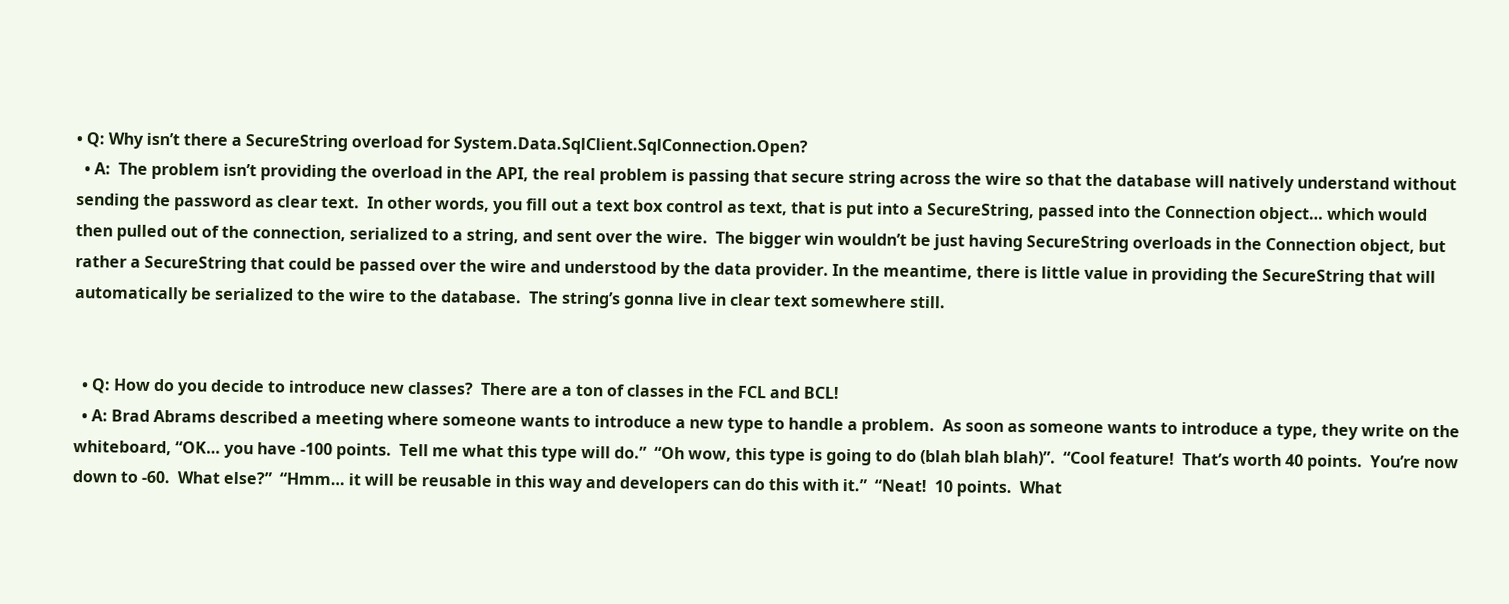• Q: Why isn’t there a SecureString overload for System.Data.SqlClient.SqlConnection.Open?
  • A:  The problem isn’t providing the overload in the API, the real problem is passing that secure string across the wire so that the database will natively understand without sending the password as clear text.  In other words, you fill out a text box control as text, that is put into a SecureString, passed into the Connection object… which would then pulled out of the connection, serialized to a string, and sent over the wire.  The bigger win wouldn’t be just having SecureString overloads in the Connection object, but rather a SecureString that could be passed over the wire and understood by the data provider. In the meantime, there is little value in providing the SecureString that will automatically be serialized to the wire to the database.  The string’s gonna live in clear text somewhere still.


  • Q: How do you decide to introduce new classes?  There are a ton of classes in the FCL and BCL!
  • A: Brad Abrams described a meeting where someone wants to introduce a new type to handle a problem.  As soon as someone wants to introduce a type, they write on the whiteboard, “OK… you have -100 points.  Tell me what this type will do.”  “Oh wow, this type is going to do (blah blah blah)”.  “Cool feature!  That’s worth 40 points.  You’re now down to -60.  What else?”  “Hmm… it will be reusable in this way and developers can do this with it.”  “Neat!  10 points.  What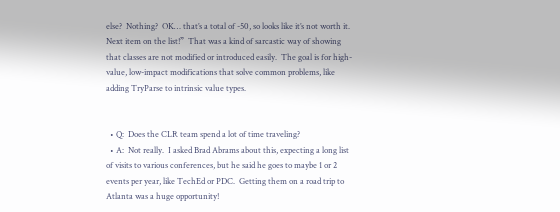else?  Nothing?  OK… that’s a total of -50, so looks like it’s not worth it.  Next item on the list!”  That was a kind of sarcastic way of showing that classes are not modified or introduced easily.  The goal is for high-value, low-impact modifications that solve common problems, like adding TryParse to intrinsic value types.


  • Q:  Does the CLR team spend a lot of time traveling?
  • A:  Not really.  I asked Brad Abrams about this, expecting a long list of visits to various conferences, but he said he goes to maybe 1 or 2 events per year, like TechEd or PDC.  Getting them on a road trip to Atlanta was a huge opportunity!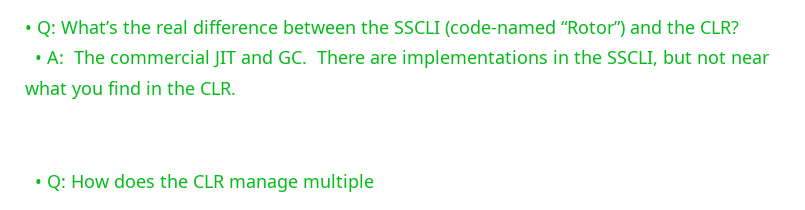• Q: What’s the real difference between the SSCLI (code-named “Rotor”) and the CLR?
  • A:  The commercial JIT and GC.  There are implementations in the SSCLI, but not near what you find in the CLR.


  • Q: How does the CLR manage multiple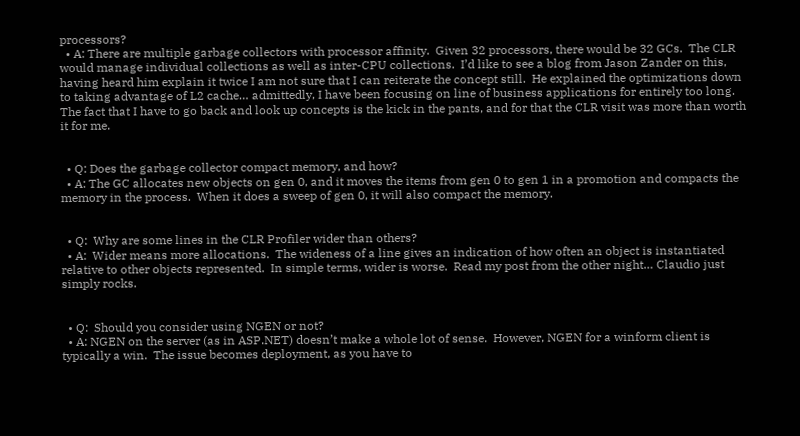processors?
  • A: There are multiple garbage collectors with processor affinity.  Given 32 processors, there would be 32 GCs.  The CLR would manage individual collections as well as inter-CPU collections.  I’d like to see a blog from Jason Zander on this, having heard him explain it twice I am not sure that I can reiterate the concept still.  He explained the optimizations down to taking advantage of L2 cache… admittedly, I have been focusing on line of business applications for entirely too long.  The fact that I have to go back and look up concepts is the kick in the pants, and for that the CLR visit was more than worth it for me.


  • Q: Does the garbage collector compact memory, and how?
  • A: The GC allocates new objects on gen 0, and it moves the items from gen 0 to gen 1 in a promotion and compacts the memory in the process.  When it does a sweep of gen 0, it will also compact the memory.


  • Q:  Why are some lines in the CLR Profiler wider than others?
  • A:  Wider means more allocations.  The wideness of a line gives an indication of how often an object is instantiated relative to other objects represented.  In simple terms, wider is worse.  Read my post from the other night… Claudio just simply rocks.


  • Q:  Should you consider using NGEN or not?
  • A: NGEN on the server (as in ASP.NET) doesn’t make a whole lot of sense.  However, NGEN for a winform client is typically a win.  The issue becomes deployment, as you have to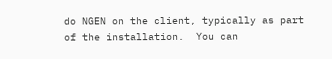do NGEN on the client, typically as part of the installation.  You can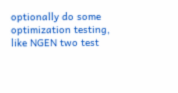optionally do some optimization testing, like NGEN two test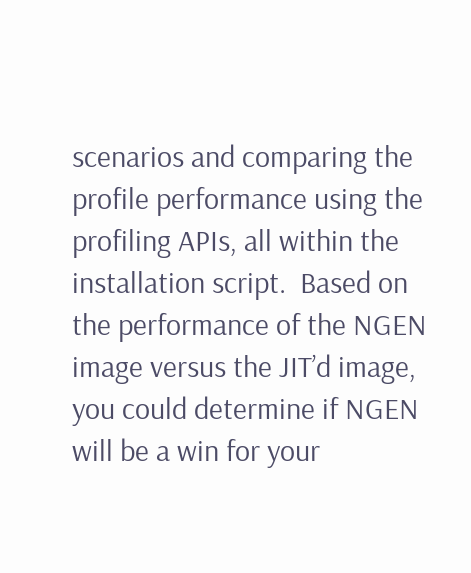scenarios and comparing the profile performance using the profiling APIs, all within the installation script.  Based on the performance of the NGEN image versus the JIT’d image, you could determine if NGEN will be a win for your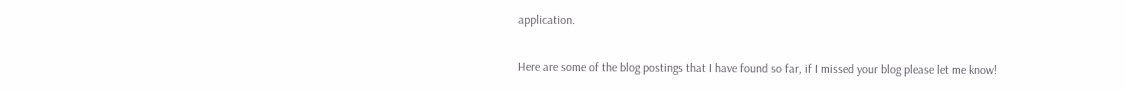application.

Here are some of the blog postings that I have found so far, if I missed your blog please let me know!